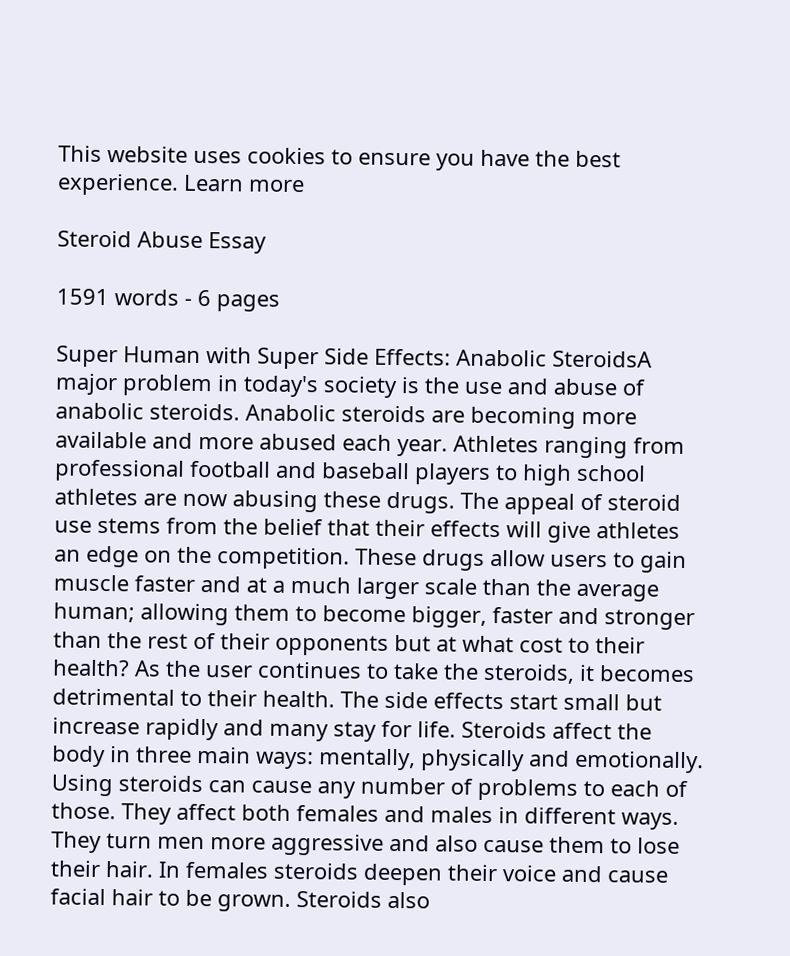This website uses cookies to ensure you have the best experience. Learn more

Steroid Abuse Essay

1591 words - 6 pages

Super Human with Super Side Effects: Anabolic SteroidsA major problem in today's society is the use and abuse of anabolic steroids. Anabolic steroids are becoming more available and more abused each year. Athletes ranging from professional football and baseball players to high school athletes are now abusing these drugs. The appeal of steroid use stems from the belief that their effects will give athletes an edge on the competition. These drugs allow users to gain muscle faster and at a much larger scale than the average human; allowing them to become bigger, faster and stronger than the rest of their opponents but at what cost to their health? As the user continues to take the steroids, it becomes detrimental to their health. The side effects start small but increase rapidly and many stay for life. Steroids affect the body in three main ways: mentally, physically and emotionally. Using steroids can cause any number of problems to each of those. They affect both females and males in different ways. They turn men more aggressive and also cause them to lose their hair. In females steroids deepen their voice and cause facial hair to be grown. Steroids also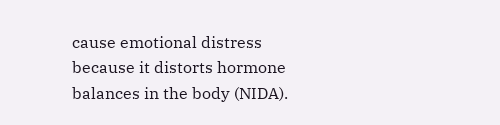cause emotional distress because it distorts hormone balances in the body (NIDA).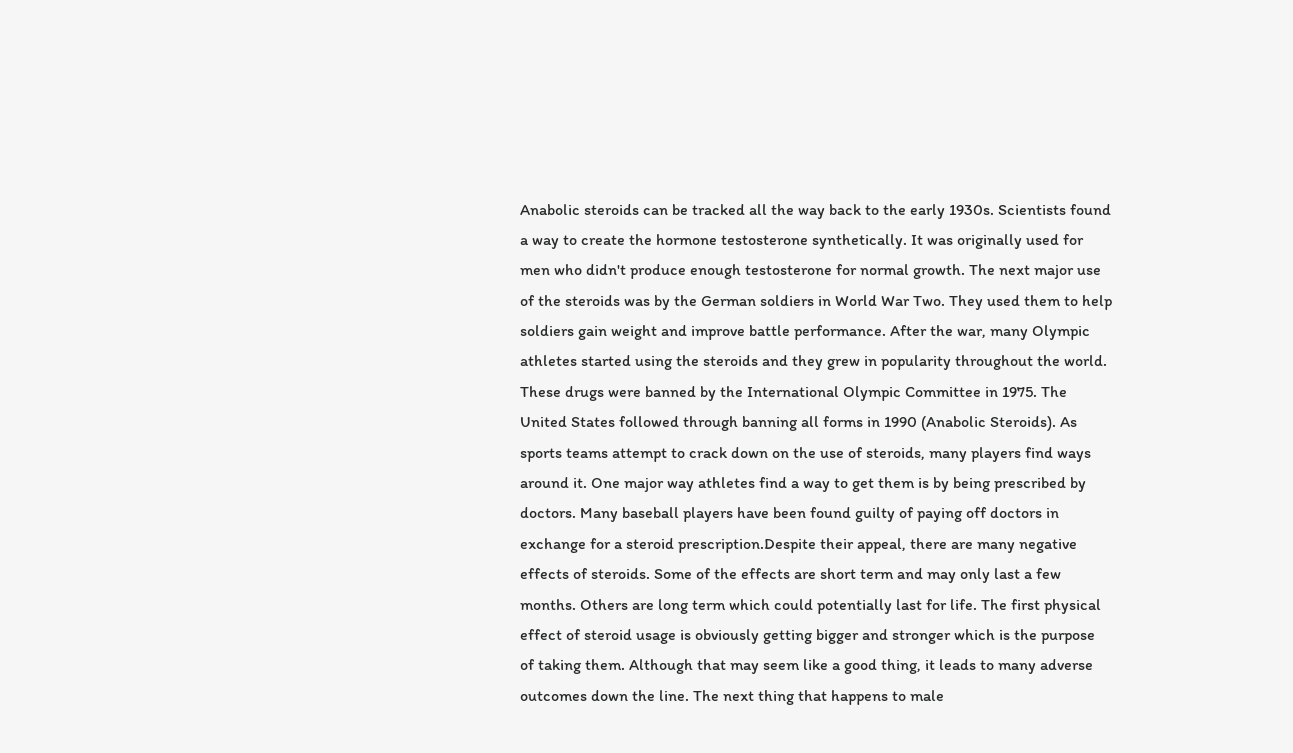Anabolic steroids can be tracked all the way back to the early 1930s. Scientists found a way to create the hormone testosterone synthetically. It was originally used for men who didn't produce enough testosterone for normal growth. The next major use of the steroids was by the German soldiers in World War Two. They used them to help soldiers gain weight and improve battle performance. After the war, many Olympic athletes started using the steroids and they grew in popularity throughout the world. These drugs were banned by the International Olympic Committee in 1975. The United States followed through banning all forms in 1990 (Anabolic Steroids). As sports teams attempt to crack down on the use of steroids, many players find ways around it. One major way athletes find a way to get them is by being prescribed by doctors. Many baseball players have been found guilty of paying off doctors in exchange for a steroid prescription.Despite their appeal, there are many negative effects of steroids. Some of the effects are short term and may only last a few months. Others are long term which could potentially last for life. The first physical effect of steroid usage is obviously getting bigger and stronger which is the purpose of taking them. Although that may seem like a good thing, it leads to many adverse outcomes down the line. The next thing that happens to male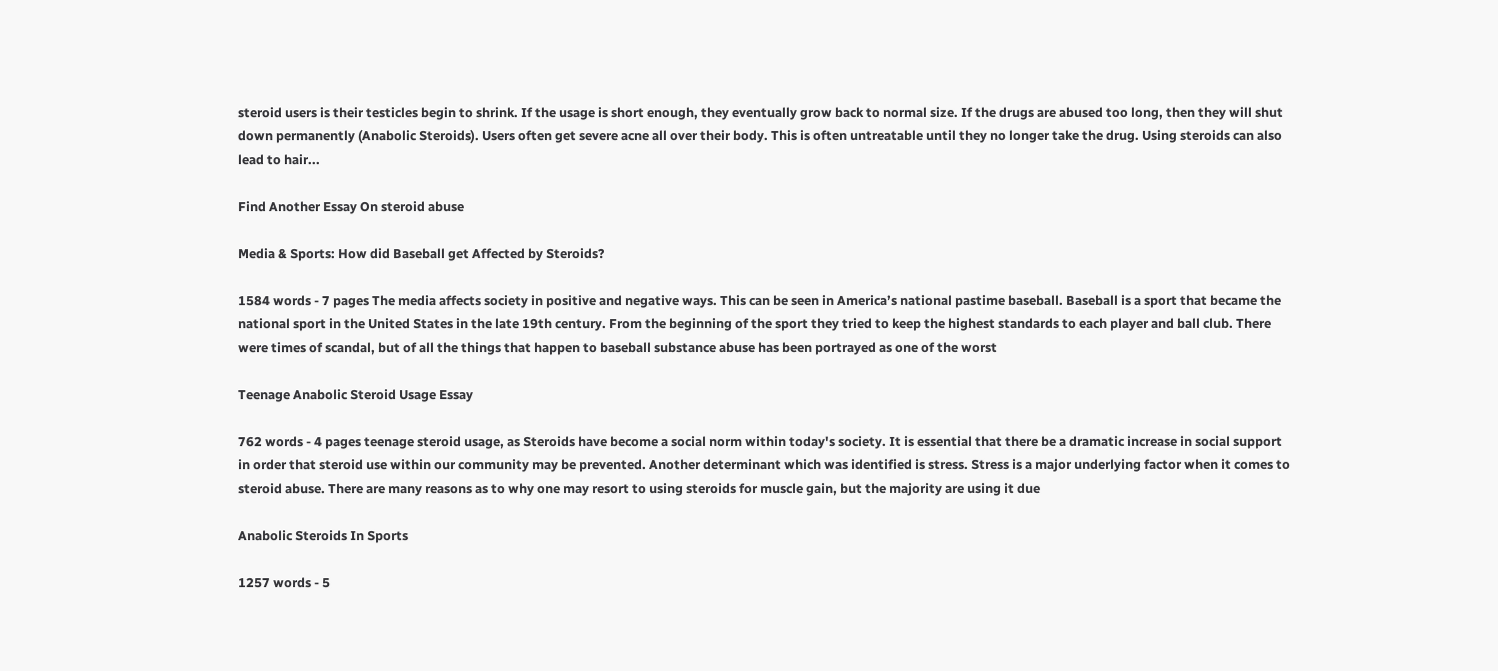steroid users is their testicles begin to shrink. If the usage is short enough, they eventually grow back to normal size. If the drugs are abused too long, then they will shut down permanently (Anabolic Steroids). Users often get severe acne all over their body. This is often untreatable until they no longer take the drug. Using steroids can also lead to hair...

Find Another Essay On steroid abuse

Media & Sports: How did Baseball get Affected by Steroids?

1584 words - 7 pages The media affects society in positive and negative ways. This can be seen in America’s national pastime baseball. Baseball is a sport that became the national sport in the United States in the late 19th century. From the beginning of the sport they tried to keep the highest standards to each player and ball club. There were times of scandal, but of all the things that happen to baseball substance abuse has been portrayed as one of the worst

Teenage Anabolic Steroid Usage Essay

762 words - 4 pages teenage steroid usage, as Steroids have become a social norm within today's society. It is essential that there be a dramatic increase in social support in order that steroid use within our community may be prevented. Another determinant which was identified is stress. Stress is a major underlying factor when it comes to steroid abuse. There are many reasons as to why one may resort to using steroids for muscle gain, but the majority are using it due

Anabolic Steroids In Sports

1257 words - 5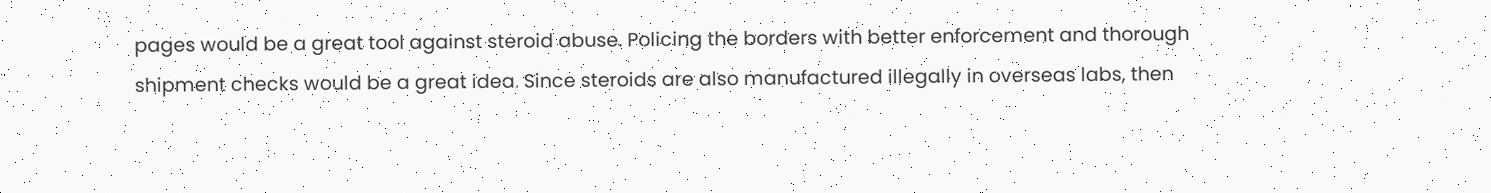pages would be a great tool against steroid abuse. Policing the borders with better enforcement and thorough shipment checks would be a great idea. Since steroids are also manufactured illegally in overseas labs, then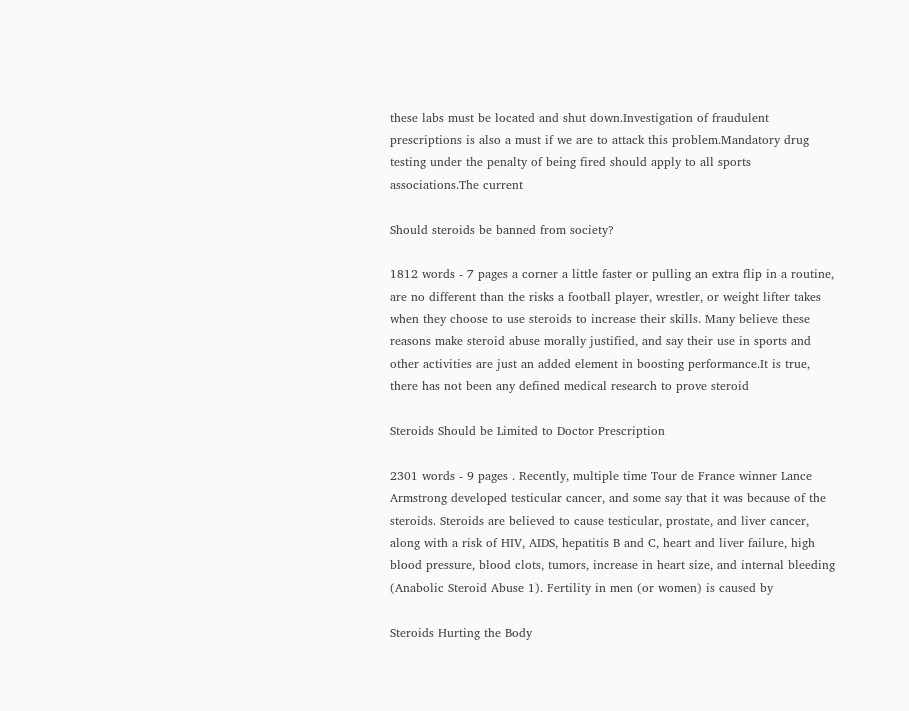these labs must be located and shut down.Investigation of fraudulent prescriptions is also a must if we are to attack this problem.Mandatory drug testing under the penalty of being fired should apply to all sports associations.The current

Should steroids be banned from society?

1812 words - 7 pages a corner a little faster or pulling an extra flip in a routine, are no different than the risks a football player, wrestler, or weight lifter takes when they choose to use steroids to increase their skills. Many believe these reasons make steroid abuse morally justified, and say their use in sports and other activities are just an added element in boosting performance.It is true, there has not been any defined medical research to prove steroid

Steroids Should be Limited to Doctor Prescription

2301 words - 9 pages . Recently, multiple time Tour de France winner Lance Armstrong developed testicular cancer, and some say that it was because of the steroids. Steroids are believed to cause testicular, prostate, and liver cancer, along with a risk of HIV, AIDS, hepatitis B and C, heart and liver failure, high blood pressure, blood clots, tumors, increase in heart size, and internal bleeding (Anabolic Steroid Abuse 1). Fertility in men (or women) is caused by

Steroids Hurting the Body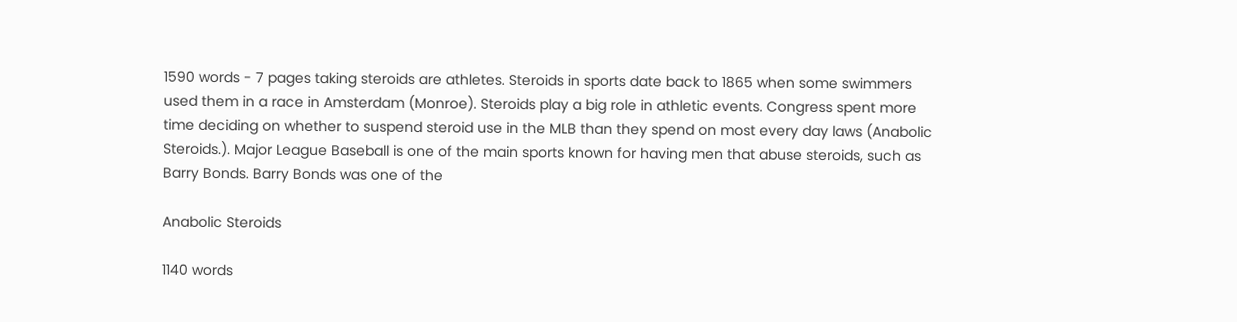1590 words - 7 pages taking steroids are athletes. Steroids in sports date back to 1865 when some swimmers used them in a race in Amsterdam (Monroe). Steroids play a big role in athletic events. Congress spent more time deciding on whether to suspend steroid use in the MLB than they spend on most every day laws (Anabolic Steroids.). Major League Baseball is one of the main sports known for having men that abuse steroids, such as Barry Bonds. Barry Bonds was one of the

Anabolic Steroids

1140 words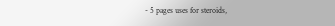- 5 pages uses for steroids,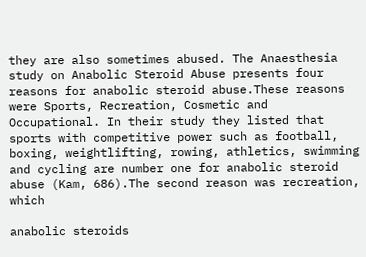they are also sometimes abused. The Anaesthesia study on Anabolic Steroid Abuse presents four reasons for anabolic steroid abuse.These reasons were Sports, Recreation, Cosmetic and Occupational. In their study they listed that sports with competitive power such as football, boxing, weightlifting, rowing, athletics, swimming and cycling are number one for anabolic steroid abuse (Kam, 686).The second reason was recreation, which

anabolic steroids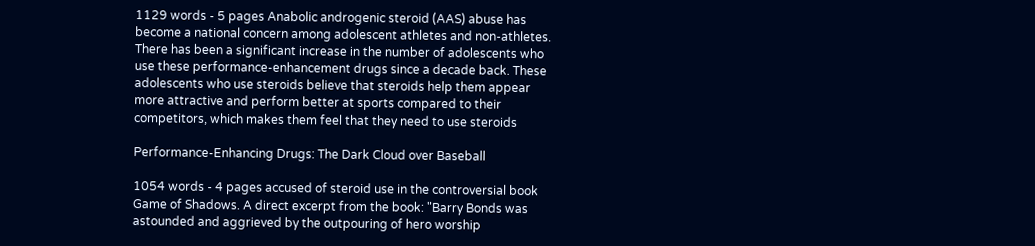1129 words - 5 pages Anabolic androgenic steroid (AAS) abuse has become a national concern among adolescent athletes and non-athletes. There has been a significant increase in the number of adolescents who use these performance-enhancement drugs since a decade back. These adolescents who use steroids believe that steroids help them appear more attractive and perform better at sports compared to their competitors, which makes them feel that they need to use steroids

Performance-Enhancing Drugs: The Dark Cloud over Baseball

1054 words - 4 pages accused of steroid use in the controversial book Game of Shadows. A direct excerpt from the book: "Barry Bonds was astounded and aggrieved by the outpouring of hero worship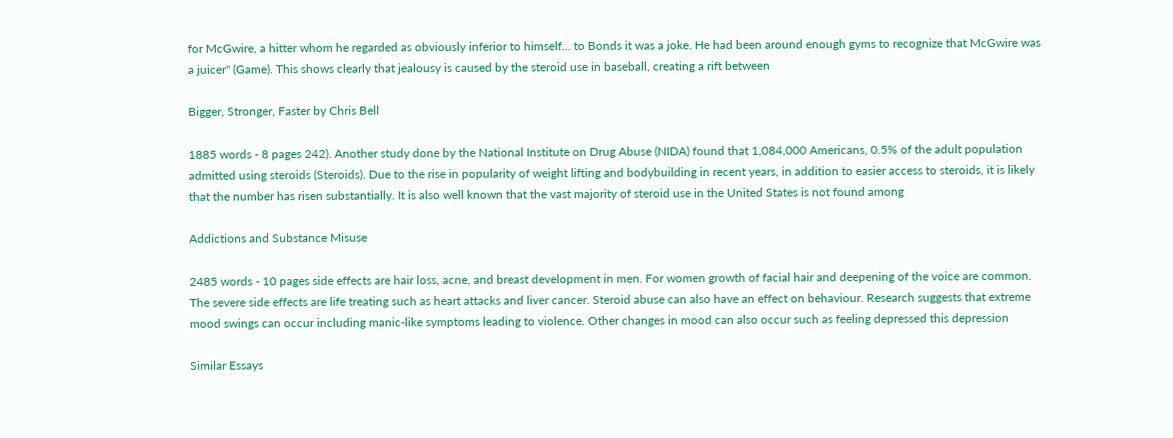for McGwire, a hitter whom he regarded as obviously inferior to himself... to Bonds it was a joke. He had been around enough gyms to recognize that McGwire was a juicer" (Game). This shows clearly that jealousy is caused by the steroid use in baseball, creating a rift between

Bigger, Stronger, Faster by Chris Bell

1885 words - 8 pages 242). Another study done by the National Institute on Drug Abuse (NIDA) found that 1,084,000 Americans, 0.5% of the adult population admitted using steroids (Steroids). Due to the rise in popularity of weight lifting and bodybuilding in recent years, in addition to easier access to steroids, it is likely that the number has risen substantially. It is also well known that the vast majority of steroid use in the United States is not found among

Addictions and Substance Misuse

2485 words - 10 pages side effects are hair loss, acne, and breast development in men. For women growth of facial hair and deepening of the voice are common. The severe side effects are life treating such as heart attacks and liver cancer. Steroid abuse can also have an effect on behaviour. Research suggests that extreme mood swings can occur including manic-like symptoms leading to violence. Other changes in mood can also occur such as feeling depressed this depression

Similar Essays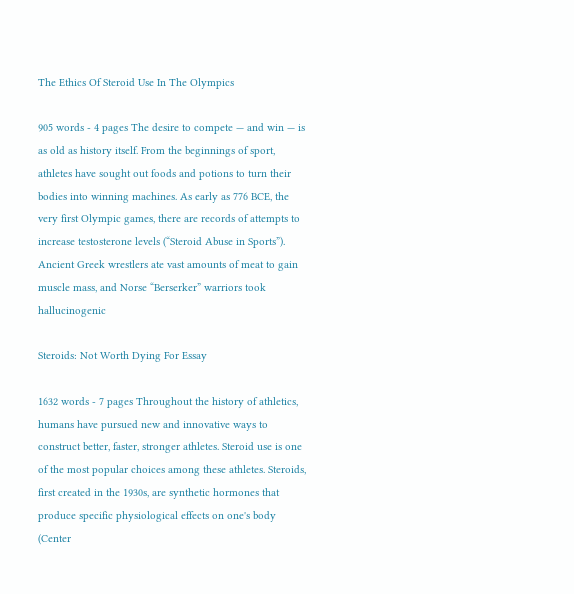The Ethics Of Steroid Use In The Olympics

905 words - 4 pages The desire to compete — and win — is as old as history itself. From the beginnings of sport, athletes have sought out foods and potions to turn their bodies into winning machines. As early as 776 BCE, the very first Olympic games, there are records of attempts to increase testosterone levels (“Steroid Abuse in Sports”). Ancient Greek wrestlers ate vast amounts of meat to gain muscle mass, and Norse “Berserker” warriors took hallucinogenic

Steroids: Not Worth Dying For Essay

1632 words - 7 pages Throughout the history of athletics, humans have pursued new and innovative ways to construct better, faster, stronger athletes. Steroid use is one of the most popular choices among these athletes. Steroids, first created in the 1930s, are synthetic hormones that produce specific physiological effects on one's body (Center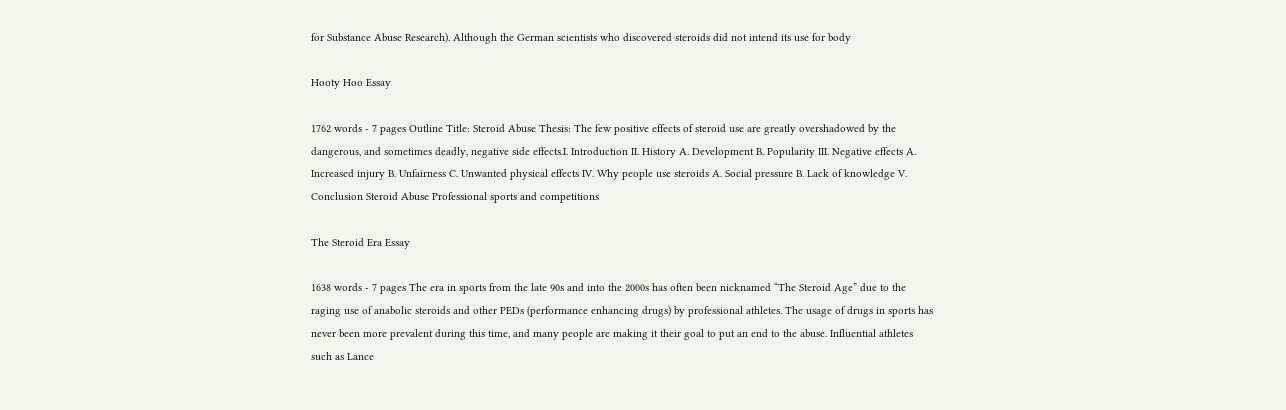for Substance Abuse Research). Although the German scientists who discovered steroids did not intend its use for body

Hooty Hoo Essay

1762 words - 7 pages Outline Title: Steroid Abuse Thesis: The few positive effects of steroid use are greatly overshadowed by the dangerous, and sometimes deadly, negative side effects.I. Introduction II. History A. Development B. Popularity III. Negative effects A. Increased injury B. Unfairness C. Unwanted physical effects IV. Why people use steroids A. Social pressure B. Lack of knowledge V. Conclusion Steroid Abuse Professional sports and competitions

The Steroid Era Essay

1638 words - 7 pages The era in sports from the late 90s and into the 2000s has often been nicknamed “The Steroid Age” due to the raging use of anabolic steroids and other PEDs (performance enhancing drugs) by professional athletes. The usage of drugs in sports has never been more prevalent during this time, and many people are making it their goal to put an end to the abuse. Influential athletes such as Lance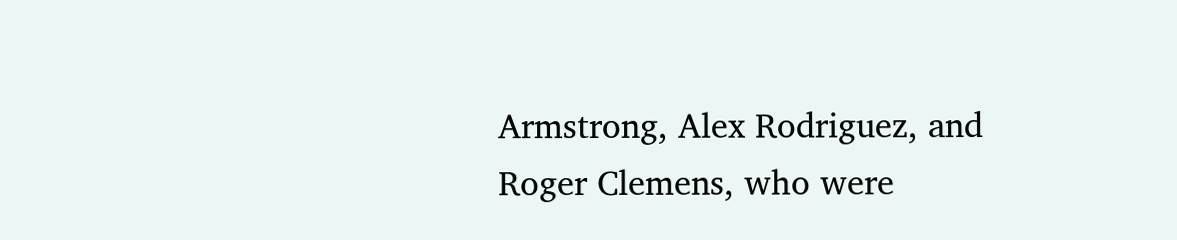Armstrong, Alex Rodriguez, and Roger Clemens, who were